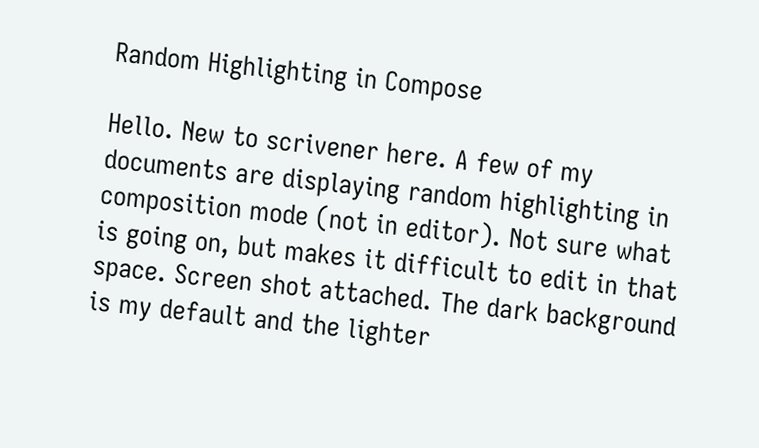Random Highlighting in Compose

Hello. New to scrivener here. A few of my documents are displaying random highlighting in composition mode (not in editor). Not sure what is going on, but makes it difficult to edit in that space. Screen shot attached. The dark background is my default and the lighter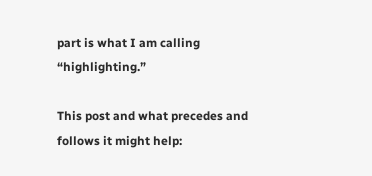part is what I am calling “highlighting.”

This post and what precedes and follows it might help: